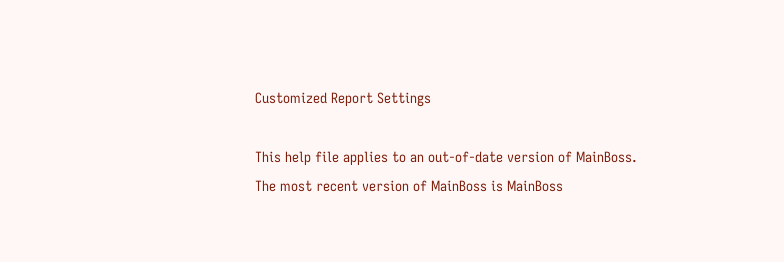Customized Report Settings

This help file applies to an out-of-date version of MainBoss.
The most recent version of MainBoss is MainBoss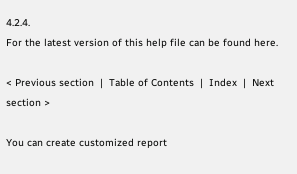4.2.4.
For the latest version of this help file can be found here.

< Previous section  |  Table of Contents  |  Index  |  Next section >

You can create customized report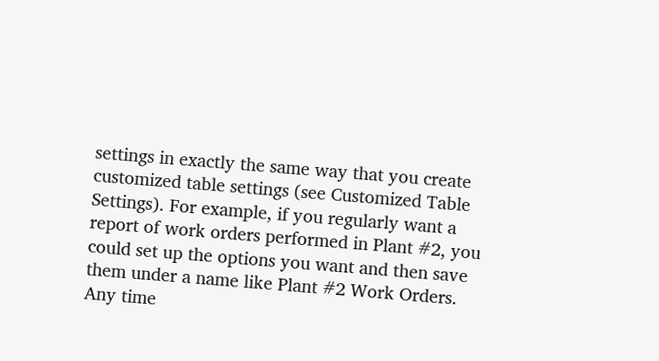settings in exactly the same way that you create customized table settings (see Customized Table Settings). For example, if you regularly want a report of work orders performed in Plant #2, you could set up the options you want and then save them under a name like Plant #2 Work Orders. Any time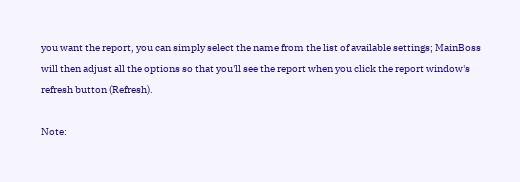you want the report, you can simply select the name from the list of available settings; MainBoss will then adjust all the options so that you'll see the report when you click the report window's refresh button (Refresh).

Note: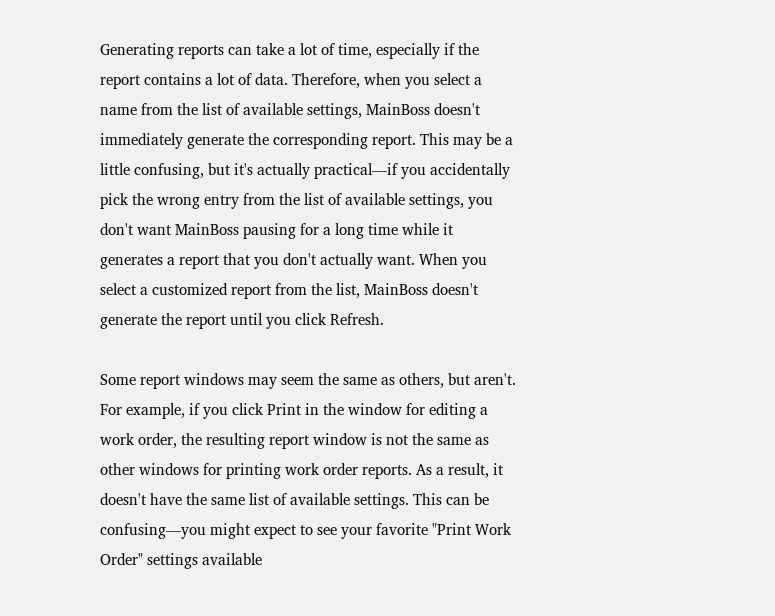Generating reports can take a lot of time, especially if the report contains a lot of data. Therefore, when you select a name from the list of available settings, MainBoss doesn't immediately generate the corresponding report. This may be a little confusing, but it's actually practical—if you accidentally pick the wrong entry from the list of available settings, you don't want MainBoss pausing for a long time while it generates a report that you don't actually want. When you select a customized report from the list, MainBoss doesn't generate the report until you click Refresh.

Some report windows may seem the same as others, but aren't. For example, if you click Print in the window for editing a work order, the resulting report window is not the same as other windows for printing work order reports. As a result, it doesn't have the same list of available settings. This can be confusing—you might expect to see your favorite "Print Work Order" settings available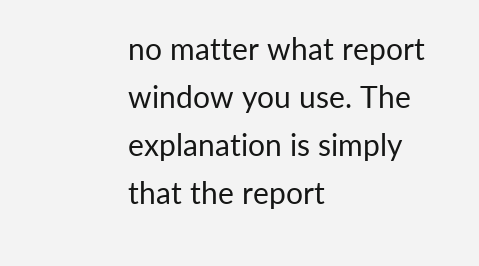no matter what report window you use. The explanation is simply that the report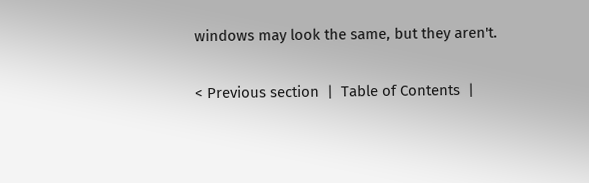windows may look the same, but they aren't.

< Previous section  |  Table of Contents  |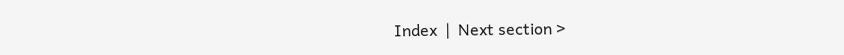Index  |  Next section >